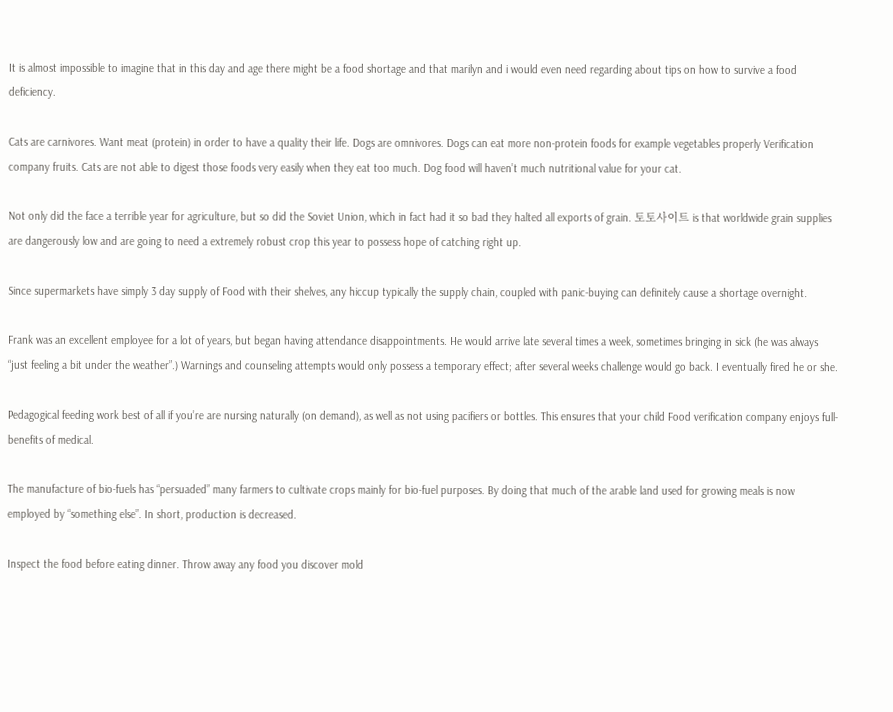It is almost impossible to imagine that in this day and age there might be a food shortage and that marilyn and i would even need regarding about tips on how to survive a food deficiency.

Cats are carnivores. Want meat (protein) in order to have a quality their life. Dogs are omnivores. Dogs can eat more non-protein foods for example vegetables properly Verification company fruits. Cats are not able to digest those foods very easily when they eat too much. Dog food will haven’t much nutritional value for your cat.

Not only did the face a terrible year for agriculture, but so did the Soviet Union, which in fact had it so bad they halted all exports of grain. 토토사이트 is that worldwide grain supplies are dangerously low and are going to need a extremely robust crop this year to possess hope of catching right up.

Since supermarkets have simply 3 day supply of Food with their shelves, any hiccup typically the supply chain, coupled with panic-buying can definitely cause a shortage overnight.

Frank was an excellent employee for a lot of years, but began having attendance disappointments. He would arrive late several times a week, sometimes bringing in sick (he was always “just feeling a bit under the weather”.) Warnings and counseling attempts would only possess a temporary effect; after several weeks challenge would go back. I eventually fired he or she.

Pedagogical feeding work best of all if you’re are nursing naturally (on demand), as well as not using pacifiers or bottles. This ensures that your child Food verification company enjoys full-benefits of medical.

The manufacture of bio-fuels has “persuaded” many farmers to cultivate crops mainly for bio-fuel purposes. By doing that much of the arable land used for growing meals is now employed by “something else”. In short, production is decreased.

Inspect the food before eating dinner. Throw away any food you discover mold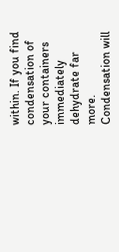within. If you find condensation of your containers immediately dehydrate far more. Condensation will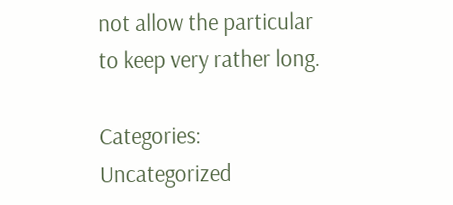not allow the particular to keep very rather long.

Categories: Uncategorized